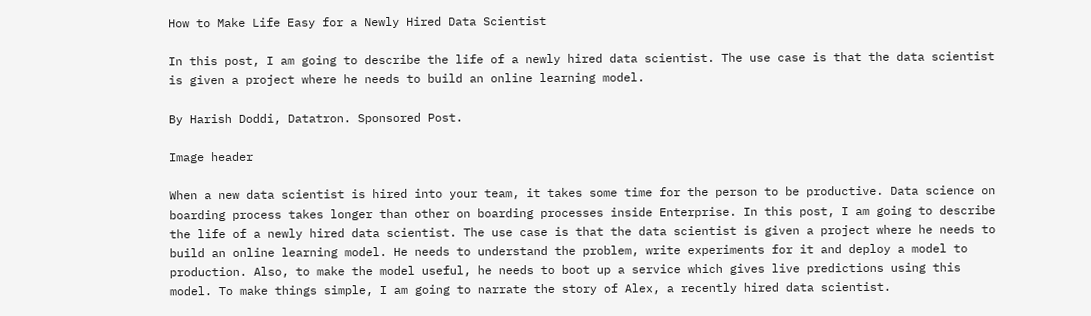How to Make Life Easy for a Newly Hired Data Scientist

In this post, I am going to describe the life of a newly hired data scientist. The use case is that the data scientist is given a project where he needs to build an online learning model.

By Harish Doddi, Datatron. Sponsored Post.

Image header

When a new data scientist is hired into your team, it takes some time for the person to be productive. Data science on boarding process takes longer than other on boarding processes inside Enterprise. In this post, I am going to describe the life of a newly hired data scientist. The use case is that the data scientist is given a project where he needs to build an online learning model. He needs to understand the problem, write experiments for it and deploy a model to production. Also, to make the model useful, he needs to boot up a service which gives live predictions using this model. To make things simple, I am going to narrate the story of Alex, a recently hired data scientist.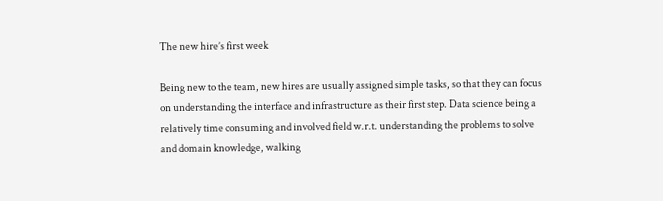The new hire’s first week

Being new to the team, new hires are usually assigned simple tasks, so that they can focus on understanding the interface and infrastructure as their first step. Data science being a relatively time consuming and involved field w.r.t. understanding the problems to solve and domain knowledge, walking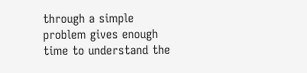through a simple problem gives enough time to understand the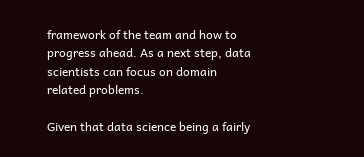framework of the team and how to progress ahead. As a next step, data scientists can focus on domain related problems.

Given that data science being a fairly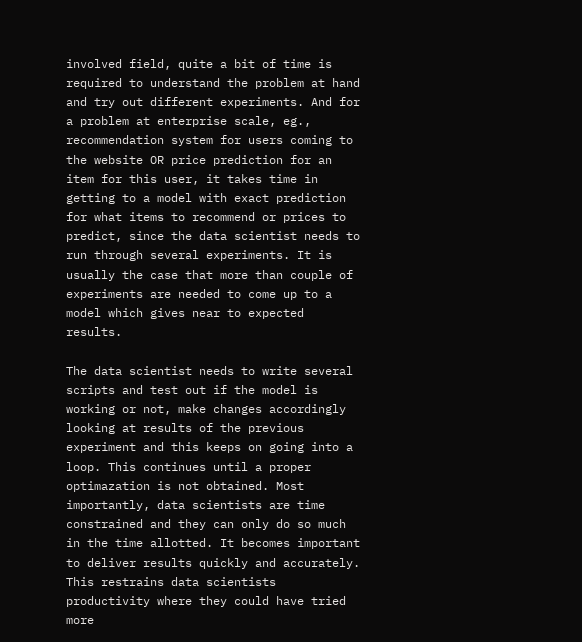involved field, quite a bit of time is required to understand the problem at hand and try out different experiments. And for a problem at enterprise scale, eg., recommendation system for users coming to the website OR price prediction for an item for this user, it takes time in getting to a model with exact prediction for what items to recommend or prices to predict, since the data scientist needs to run through several experiments. It is usually the case that more than couple of experiments are needed to come up to a model which gives near to expected results.

The data scientist needs to write several scripts and test out if the model is working or not, make changes accordingly looking at results of the previous experiment and this keeps on going into a loop. This continues until a proper optimazation is not obtained. Most importantly, data scientists are time constrained and they can only do so much in the time allotted. It becomes important to deliver results quickly and accurately. This restrains data scientists productivity where they could have tried more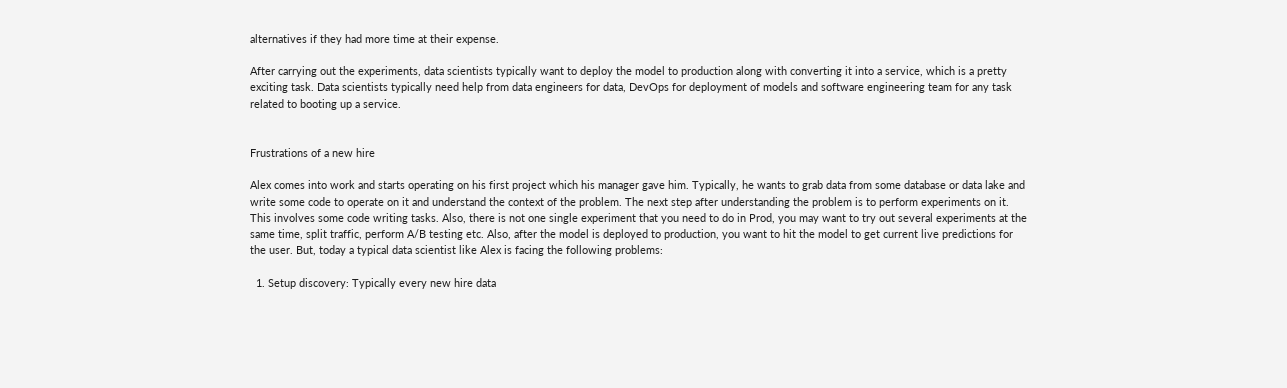alternatives if they had more time at their expense.

After carrying out the experiments, data scientists typically want to deploy the model to production along with converting it into a service, which is a pretty exciting task. Data scientists typically need help from data engineers for data, DevOps for deployment of models and software engineering team for any task related to booting up a service.


Frustrations of a new hire

Alex comes into work and starts operating on his first project which his manager gave him. Typically, he wants to grab data from some database or data lake and write some code to operate on it and understand the context of the problem. The next step after understanding the problem is to perform experiments on it. This involves some code writing tasks. Also, there is not one single experiment that you need to do in Prod, you may want to try out several experiments at the same time, split traffic, perform A/B testing etc. Also, after the model is deployed to production, you want to hit the model to get current live predictions for the user. But, today a typical data scientist like Alex is facing the following problems:

  1. Setup discovery: Typically every new hire data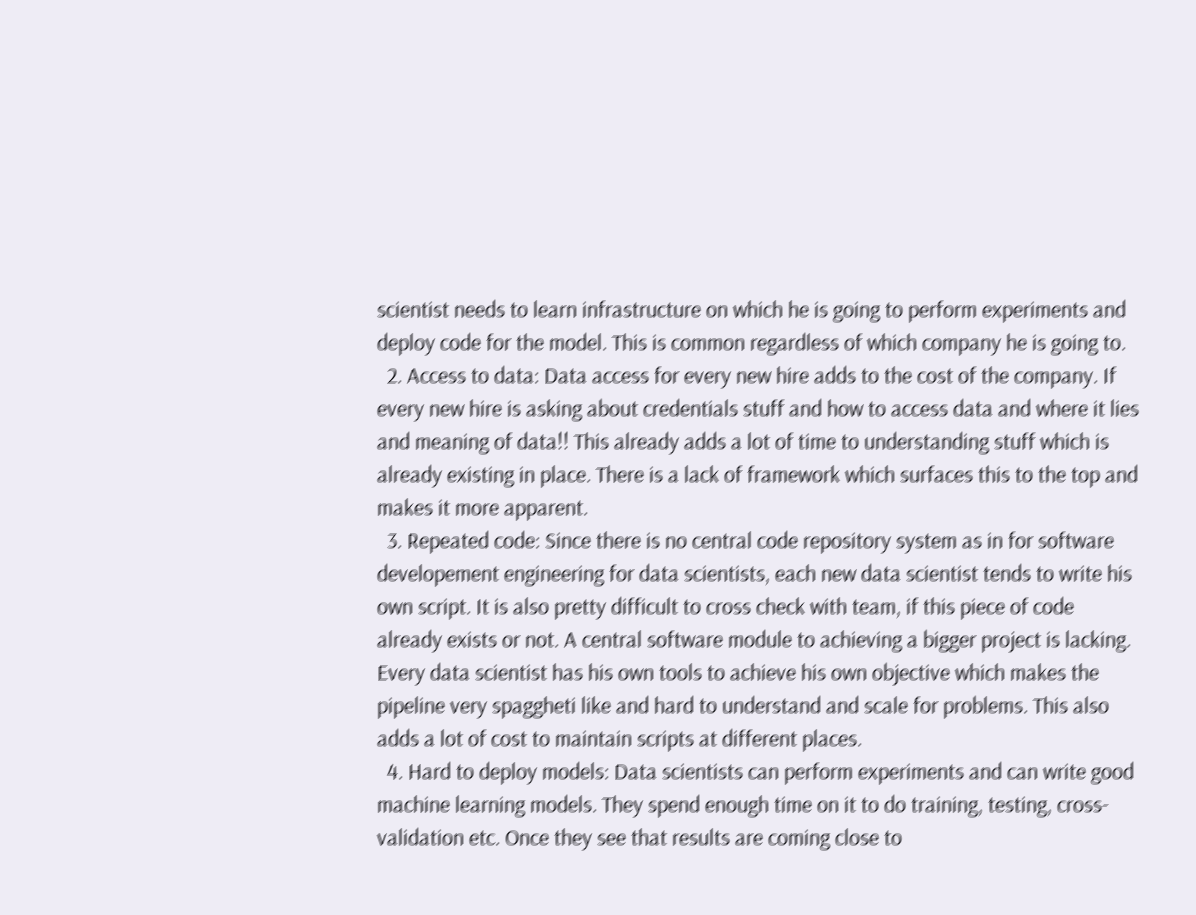scientist needs to learn infrastructure on which he is going to perform experiments and deploy code for the model. This is common regardless of which company he is going to.
  2. Access to data: Data access for every new hire adds to the cost of the company. If every new hire is asking about credentials stuff and how to access data and where it lies and meaning of data!! This already adds a lot of time to understanding stuff which is already existing in place. There is a lack of framework which surfaces this to the top and makes it more apparent.
  3. Repeated code: Since there is no central code repository system as in for software developement engineering for data scientists, each new data scientist tends to write his own script. It is also pretty difficult to cross check with team, if this piece of code already exists or not. A central software module to achieving a bigger project is lacking. Every data scientist has his own tools to achieve his own objective which makes the pipeline very spaggheti like and hard to understand and scale for problems. This also adds a lot of cost to maintain scripts at different places.
  4. Hard to deploy models: Data scientists can perform experiments and can write good machine learning models. They spend enough time on it to do training, testing, cross-validation etc. Once they see that results are coming close to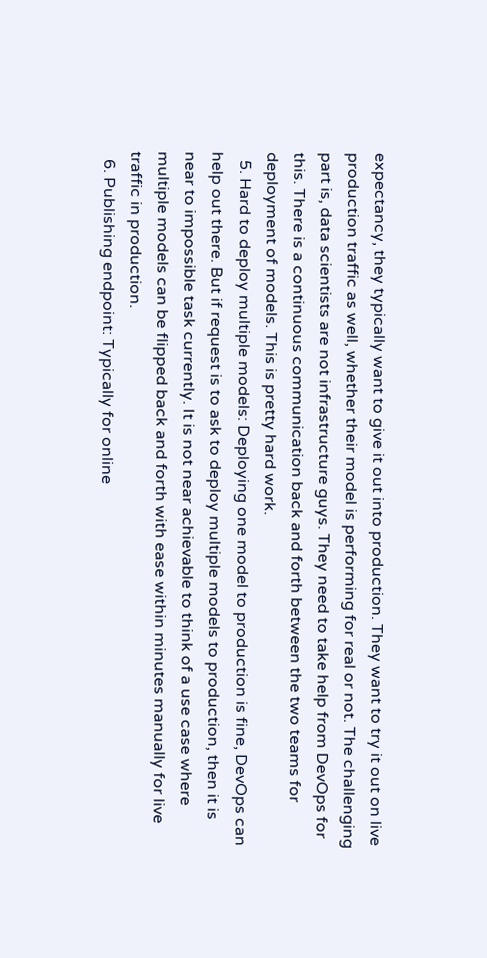expectancy, they typically want to give it out into production. They want to try it out on live production traffic as well, whether their model is performing for real or not. The challenging part is, data scientists are not infrastructure guys. They need to take help from DevOps for this. There is a continuous communication back and forth between the two teams for deployment of models. This is pretty hard work.
  5. Hard to deploy multiple models: Deploying one model to production is fine, DevOps can help out there. But if request is to ask to deploy multiple models to production, then it is near to impossible task currently. It is not near achievable to think of a use case where multiple models can be flipped back and forth with ease within minutes manually for live traffic in production.
  6. Publishing endpoint: Typically for online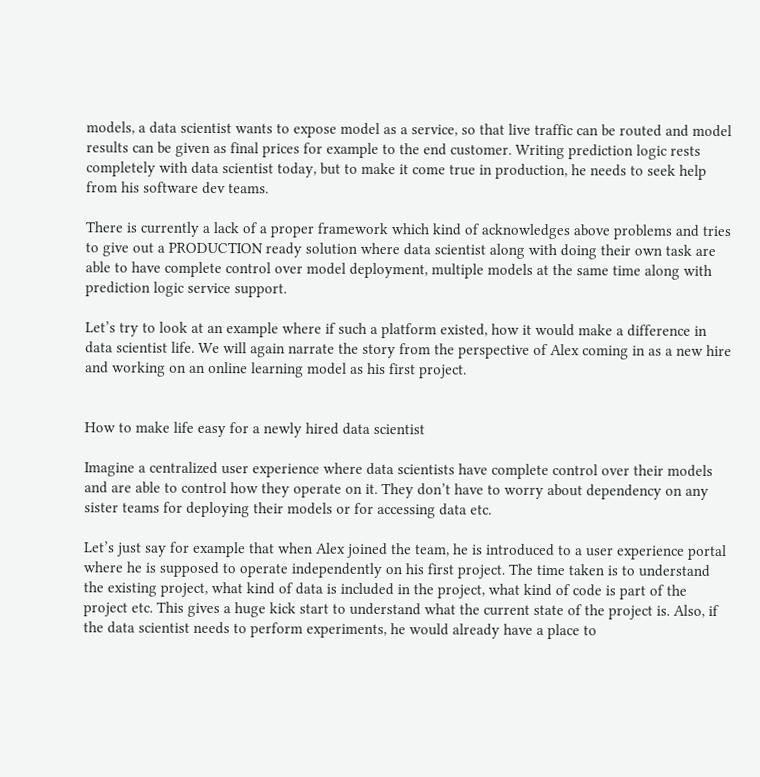models, a data scientist wants to expose model as a service, so that live traffic can be routed and model results can be given as final prices for example to the end customer. Writing prediction logic rests completely with data scientist today, but to make it come true in production, he needs to seek help from his software dev teams.

There is currently a lack of a proper framework which kind of acknowledges above problems and tries to give out a PRODUCTION ready solution where data scientist along with doing their own task are able to have complete control over model deployment, multiple models at the same time along with prediction logic service support.

Let’s try to look at an example where if such a platform existed, how it would make a difference in data scientist life. We will again narrate the story from the perspective of Alex coming in as a new hire and working on an online learning model as his first project.


How to make life easy for a newly hired data scientist

Imagine a centralized user experience where data scientists have complete control over their models and are able to control how they operate on it. They don’t have to worry about dependency on any sister teams for deploying their models or for accessing data etc.

Let’s just say for example that when Alex joined the team, he is introduced to a user experience portal where he is supposed to operate independently on his first project. The time taken is to understand the existing project, what kind of data is included in the project, what kind of code is part of the project etc. This gives a huge kick start to understand what the current state of the project is. Also, if the data scientist needs to perform experiments, he would already have a place to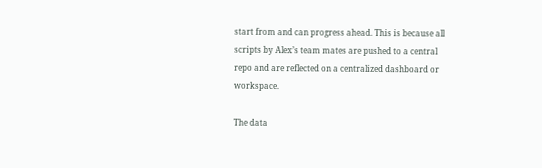start from and can progress ahead. This is because all scripts by Alex’s team mates are pushed to a central repo and are reflected on a centralized dashboard or workspace.

The data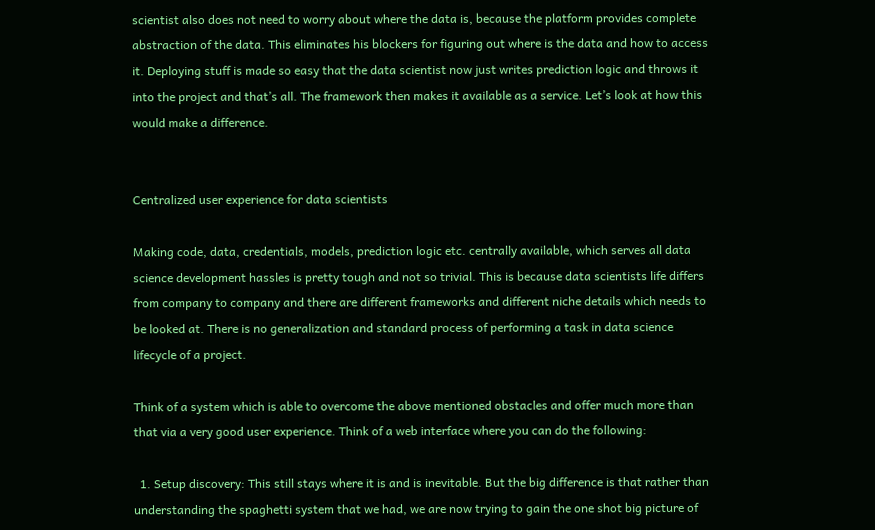scientist also does not need to worry about where the data is, because the platform provides complete abstraction of the data. This eliminates his blockers for figuring out where is the data and how to access it. Deploying stuff is made so easy that the data scientist now just writes prediction logic and throws it into the project and that’s all. The framework then makes it available as a service. Let’s look at how this would make a difference.


Centralized user experience for data scientists

Making code, data, credentials, models, prediction logic etc. centrally available, which serves all data science development hassles is pretty tough and not so trivial. This is because data scientists life differs from company to company and there are different frameworks and different niche details which needs to be looked at. There is no generalization and standard process of performing a task in data science lifecycle of a project.

Think of a system which is able to overcome the above mentioned obstacles and offer much more than that via a very good user experience. Think of a web interface where you can do the following:

  1. Setup discovery: This still stays where it is and is inevitable. But the big difference is that rather than understanding the spaghetti system that we had, we are now trying to gain the one shot big picture of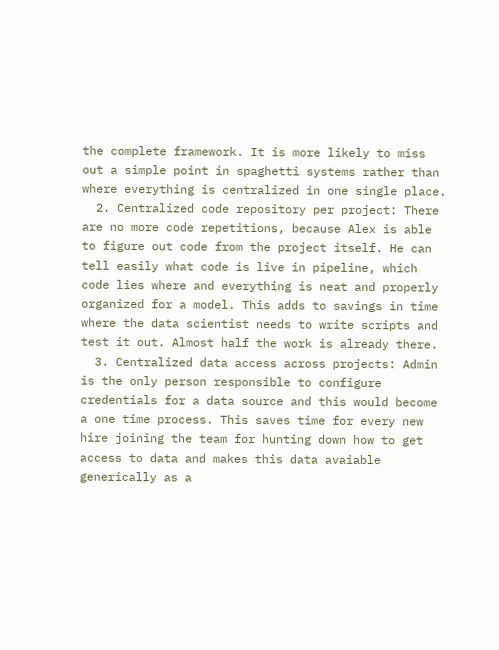the complete framework. It is more likely to miss out a simple point in spaghetti systems rather than where everything is centralized in one single place.
  2. Centralized code repository per project: There are no more code repetitions, because Alex is able to figure out code from the project itself. He can tell easily what code is live in pipeline, which code lies where and everything is neat and properly organized for a model. This adds to savings in time where the data scientist needs to write scripts and test it out. Almost half the work is already there.
  3. Centralized data access across projects: Admin is the only person responsible to configure credentials for a data source and this would become a one time process. This saves time for every new hire joining the team for hunting down how to get access to data and makes this data avaiable generically as a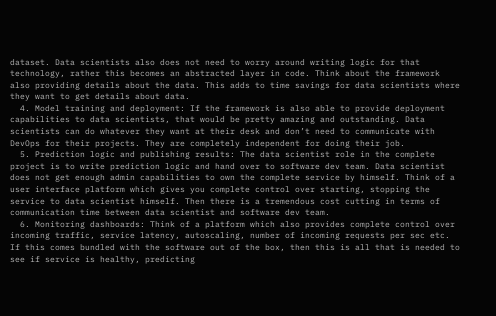dataset. Data scientists also does not need to worry around writing logic for that technology, rather this becomes an abstracted layer in code. Think about the framework also providing details about the data. This adds to time savings for data scientists where they want to get details about data.
  4. Model training and deployment: If the framework is also able to provide deployment capabilities to data scientists, that would be pretty amazing and outstanding. Data scientists can do whatever they want at their desk and don’t need to communicate with DevOps for their projects. They are completely independent for doing their job.
  5. Prediction logic and publishing results: The data scientist role in the complete project is to write prediction logic and hand over to software dev team. Data scientist does not get enough admin capabilities to own the complete service by himself. Think of a user interface platform which gives you complete control over starting, stopping the service to data scientist himself. Then there is a tremendous cost cutting in terms of communication time between data scientist and software dev team.
  6. Monitoring dashboards: Think of a platform which also provides complete control over incoming traffic, service latency, autoscaling, number of incoming requests per sec etc. If this comes bundled with the software out of the box, then this is all that is needed to see if service is healthy, predicting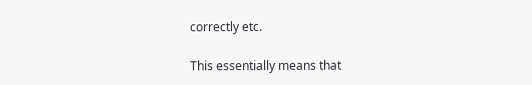correctly etc.

This essentially means that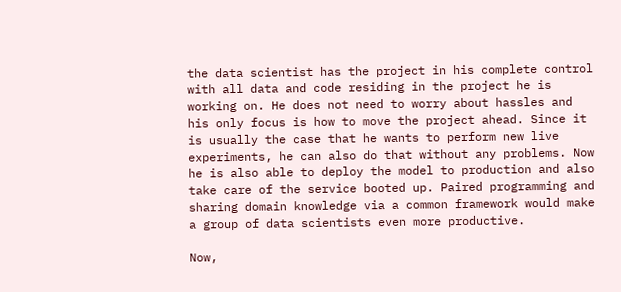the data scientist has the project in his complete control with all data and code residing in the project he is working on. He does not need to worry about hassles and his only focus is how to move the project ahead. Since it is usually the case that he wants to perform new live experiments, he can also do that without any problems. Now he is also able to deploy the model to production and also take care of the service booted up. Paired programming and sharing domain knowledge via a common framework would make a group of data scientists even more productive.

Now,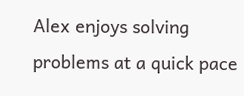Alex enjoys solving problems at a quick pace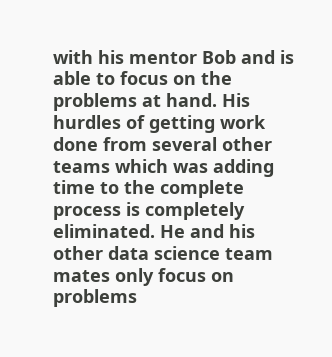with his mentor Bob and is able to focus on the problems at hand. His hurdles of getting work done from several other teams which was adding time to the complete process is completely eliminated. He and his other data science team mates only focus on problems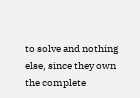to solve and nothing else, since they own the complete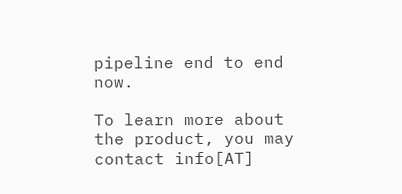pipeline end to end now.

To learn more about the product, you may contact info[AT]